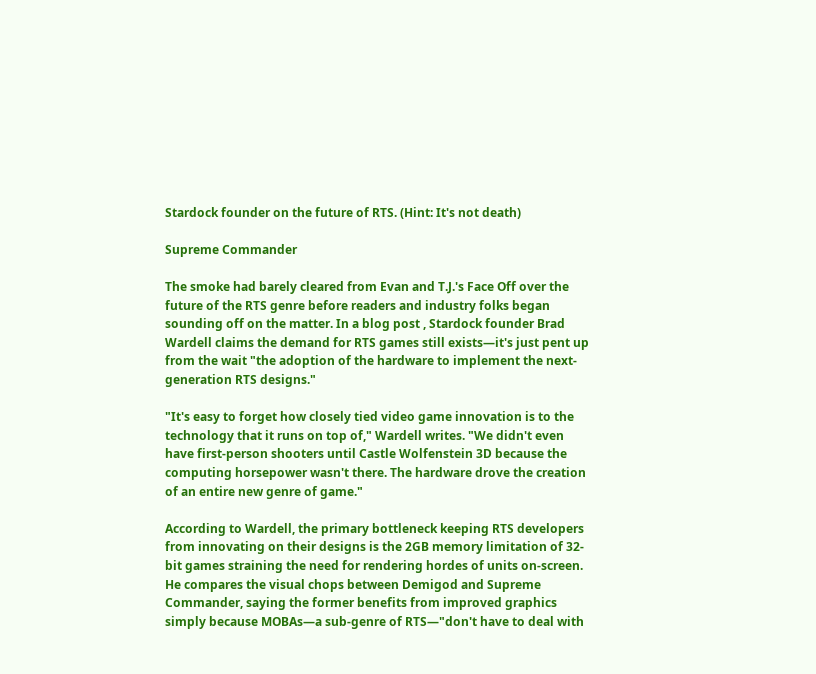Stardock founder on the future of RTS. (Hint: It's not death)

Supreme Commander

The smoke had barely cleared from Evan and T.J.'s Face Off over the future of the RTS genre before readers and industry folks began sounding off on the matter. In a blog post , Stardock founder Brad Wardell claims the demand for RTS games still exists—it's just pent up from the wait "the adoption of the hardware to implement the next-generation RTS designs."

"It's easy to forget how closely tied video game innovation is to the technology that it runs on top of," Wardell writes. "We didn't even have first-person shooters until Castle Wolfenstein 3D because the computing horsepower wasn't there. The hardware drove the creation of an entire new genre of game."

According to Wardell, the primary bottleneck keeping RTS developers from innovating on their designs is the 2GB memory limitation of 32-bit games straining the need for rendering hordes of units on-screen. He compares the visual chops between Demigod and Supreme Commander, saying the former benefits from improved graphics simply because MOBAs—a sub-genre of RTS—"don't have to deal with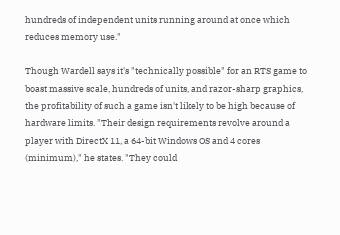hundreds of independent units running around at once which reduces memory use."

Though Wardell says it's "technically possible" for an RTS game to boast massive scale, hundreds of units, and razor-sharp graphics, the profitability of such a game isn't likely to be high because of hardware limits. "Their design requirements revolve around a player with DirectX 11, a 64-bit Windows OS and 4 cores (minimum)," he states. "They could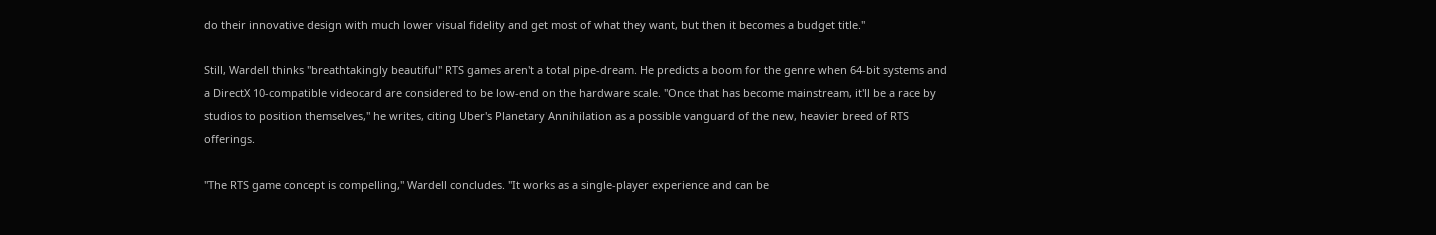do their innovative design with much lower visual fidelity and get most of what they want, but then it becomes a budget title."

Still, Wardell thinks "breathtakingly beautiful" RTS games aren't a total pipe-dream. He predicts a boom for the genre when 64-bit systems and a DirectX 10-compatible videocard are considered to be low-end on the hardware scale. "Once that has become mainstream, it'll be a race by studios to position themselves," he writes, citing Uber's Planetary Annihilation as a possible vanguard of the new, heavier breed of RTS offerings.

"The RTS game concept is compelling," Wardell concludes. "It works as a single-player experience and can be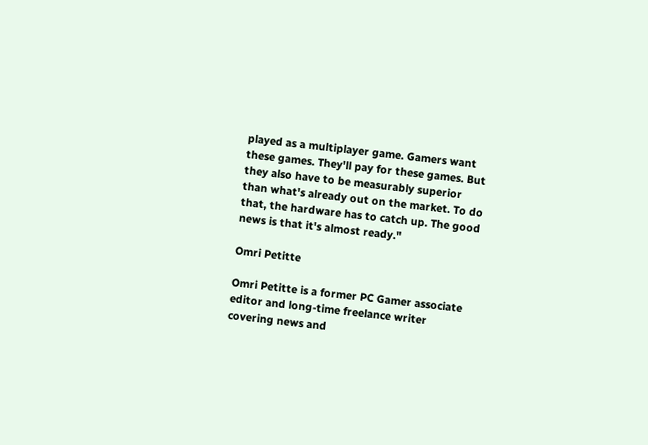played as a multiplayer game. Gamers want these games. They'll pay for these games. But they also have to be measurably superior than what's already out on the market. To do that, the hardware has to catch up. The good news is that it's almost ready."

Omri Petitte

Omri Petitte is a former PC Gamer associate editor and long-time freelance writer covering news and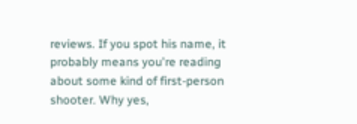reviews. If you spot his name, it probably means you're reading about some kind of first-person shooter. Why yes,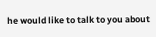he would like to talk to you about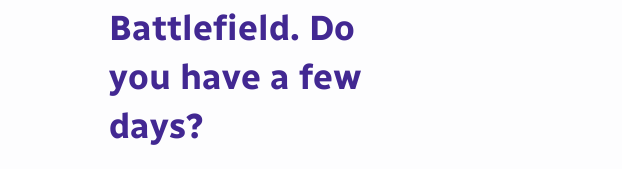Battlefield. Do you have a few days?